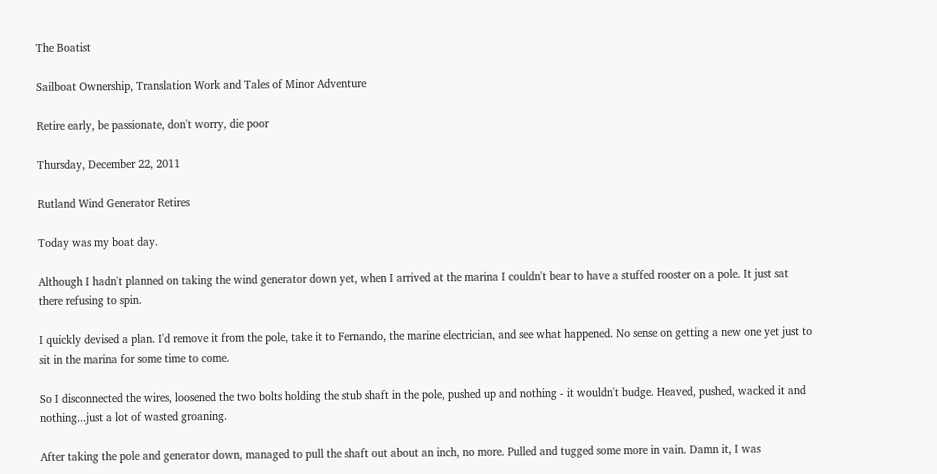The Boatist

Sailboat Ownership, Translation Work and Tales of Minor Adventure

Retire early, be passionate, don't worry, die poor

Thursday, December 22, 2011

Rutland Wind Generator Retires

Today was my boat day.

Although I hadn't planned on taking the wind generator down yet, when I arrived at the marina I couldn't bear to have a stuffed rooster on a pole. It just sat there refusing to spin.

I quickly devised a plan. I'd remove it from the pole, take it to Fernando, the marine electrician, and see what happened. No sense on getting a new one yet just to sit in the marina for some time to come.

So I disconnected the wires, loosened the two bolts holding the stub shaft in the pole, pushed up and nothing - it wouldn't budge. Heaved, pushed, wacked it and nothing...just a lot of wasted groaning.

After taking the pole and generator down, managed to pull the shaft out about an inch, no more. Pulled and tugged some more in vain. Damn it, I was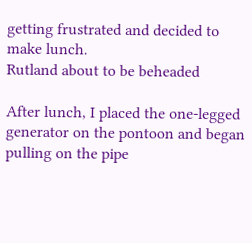getting frustrated and decided to make lunch.
Rutland about to be beheaded

After lunch, I placed the one-legged generator on the pontoon and began pulling on the pipe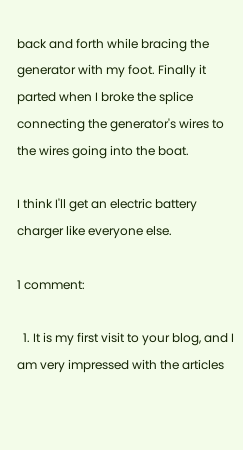back and forth while bracing the generator with my foot. Finally it parted when I broke the splice connecting the generator's wires to the wires going into the boat.

I think I'll get an electric battery charger like everyone else.

1 comment:

  1. It is my first visit to your blog, and I am very impressed with the articles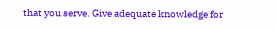that you serve. Give adequate knowledge for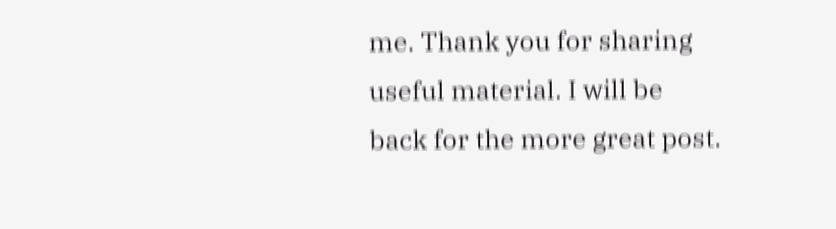me. Thank you for sharing useful material. I will be back for the more great post.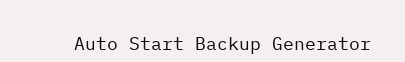Auto Start Backup Generator